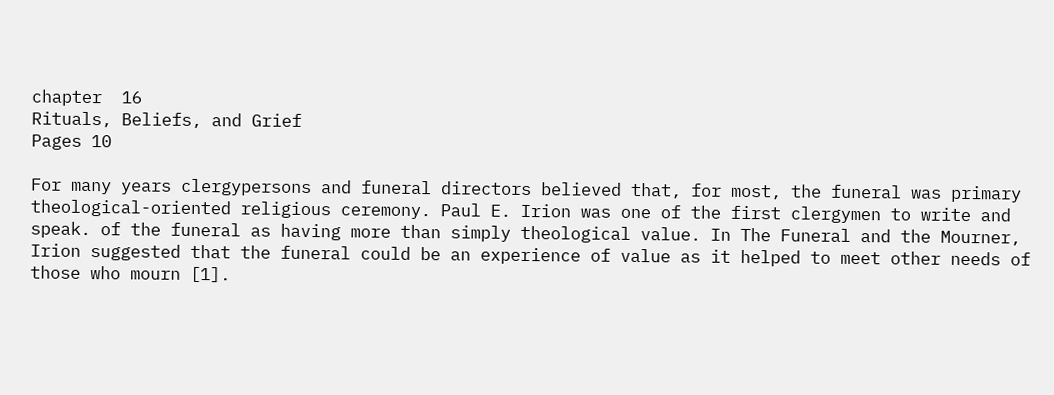chapter  16
Rituals, Beliefs, and Grief
Pages 10

For many years clergypersons and funeral directors believed that, for most, the funeral was primary theological-oriented religious ceremony. Paul E. Irion was one of the first clergymen to write and speak. of the funeral as having more than simply theological value. In The Funeral and the Mourner, Irion suggested that the funeral could be an experience of value as it helped to meet other needs of those who mourn [1].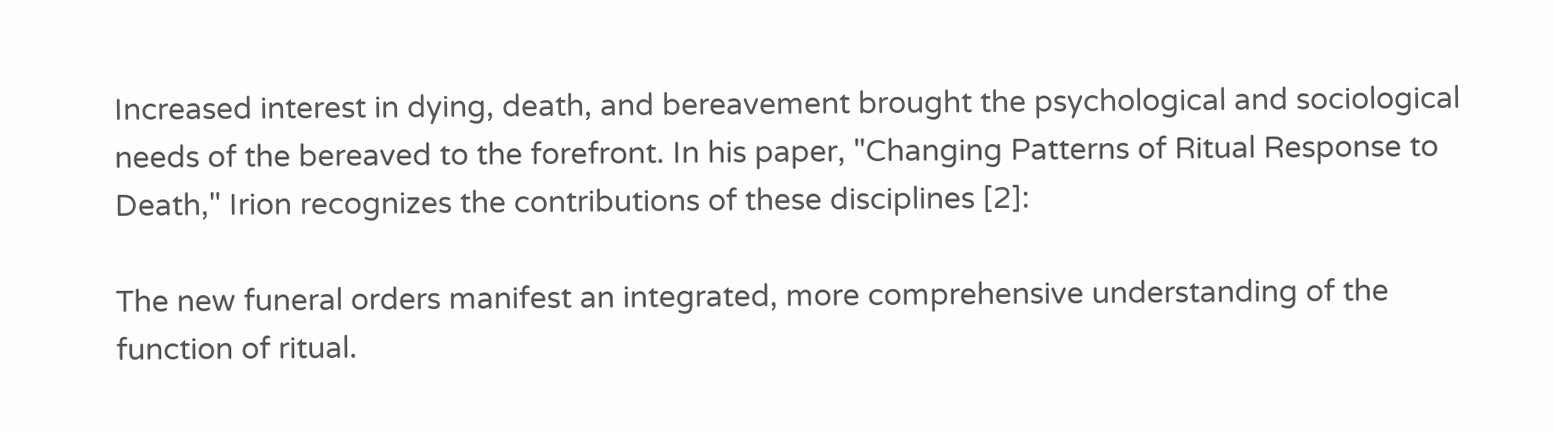Increased interest in dying, death, and bereavement brought the psychological and sociological needs of the bereaved to the forefront. In his paper, "Changing Patterns of Ritual Response to Death," Irion recognizes the contributions of these disciplines [2]:

The new funeral orders manifest an integrated, more comprehensive understanding of the function of ritual.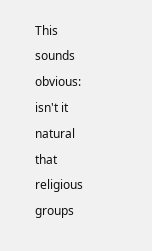This sounds obvious: isn't it natural that religious groups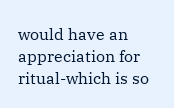would have an appreciation for ritual-which is so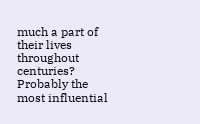much a part of their lives throughout centuries? Probably the most influential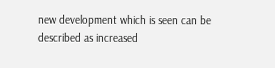new development which is seen can be described as increased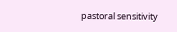pastoral sensitivity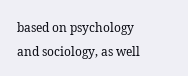based on psychology and sociology, as well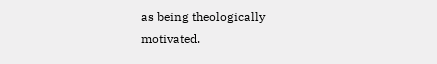as being theologically motivated.